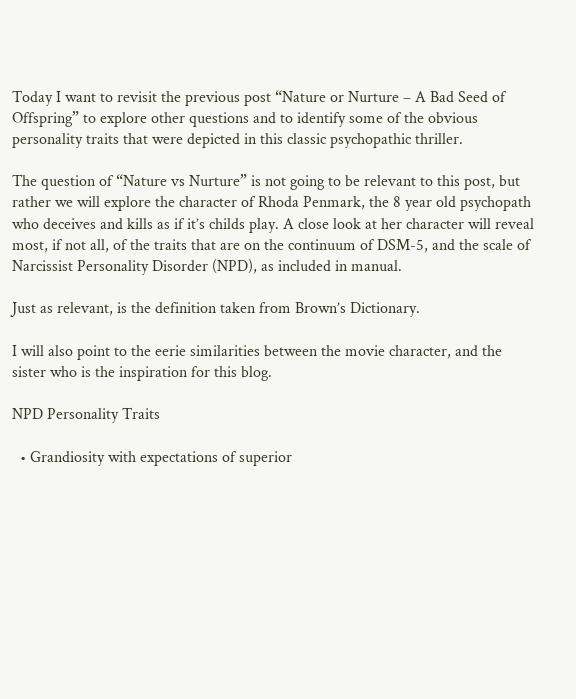Today I want to revisit the previous post “Nature or Nurture – A Bad Seed of Offspring” to explore other questions and to identify some of the obvious personality traits that were depicted in this classic psychopathic thriller.

The question of “Nature vs Nurture” is not going to be relevant to this post, but rather we will explore the character of Rhoda Penmark, the 8 year old psychopath who deceives and kills as if it’s childs play. A close look at her character will reveal most, if not all, of the traits that are on the continuum of DSM-5, and the scale of Narcissist Personality Disorder (NPD), as included in manual.

Just as relevant, is the definition taken from Brown’s Dictionary.

I will also point to the eerie similarities between the movie character, and the sister who is the inspiration for this blog.

NPD Personality Traits

  • Grandiosity with expectations of superior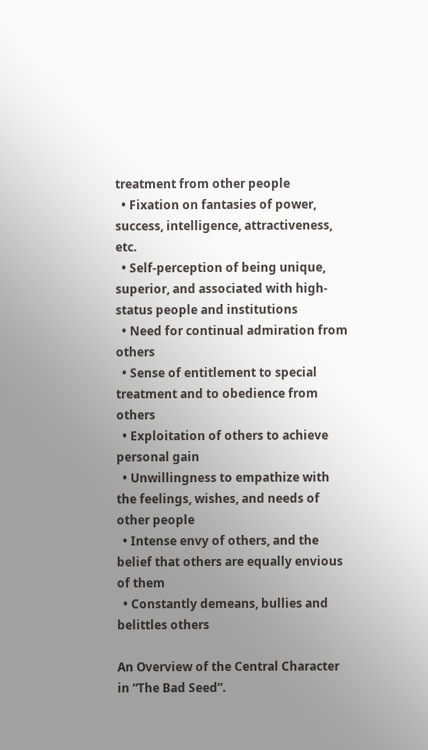treatment from other people
  • Fixation on fantasies of power, success, intelligence, attractiveness, etc.
  • Self-perception of being unique, superior, and associated with high-status people and institutions
  • Need for continual admiration from others
  • Sense of entitlement to special treatment and to obedience from others
  • Exploitation of others to achieve personal gain
  • Unwillingness to empathize with the feelings, wishes, and needs of other people
  • Intense envy of others, and the belief that others are equally envious of them
  • Constantly demeans, bullies and belittles others

An Overview of the Central Character in “The Bad Seed”.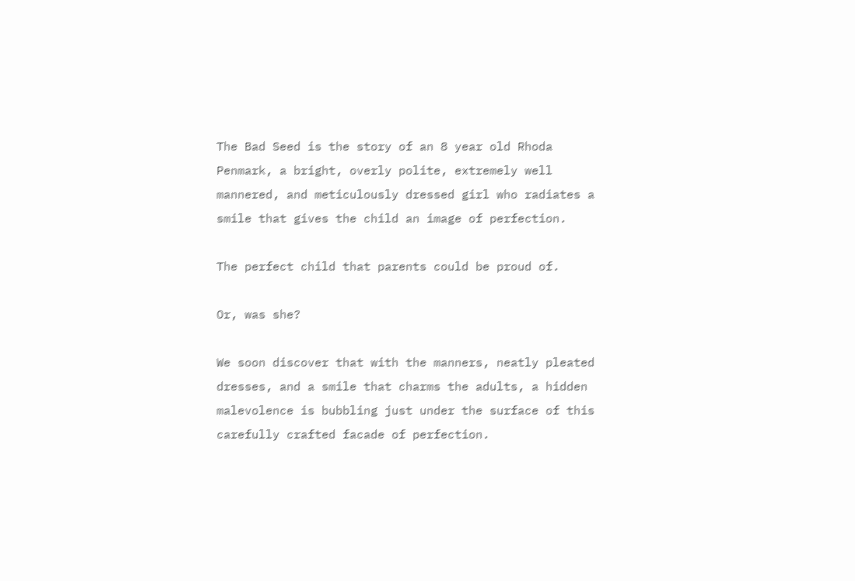The Bad Seed is the story of an 8 year old Rhoda Penmark, a bright, overly polite, extremely well mannered, and meticulously dressed girl who radiates a smile that gives the child an image of perfection.

The perfect child that parents could be proud of.

Or, was she?

We soon discover that with the manners, neatly pleated dresses, and a smile that charms the adults, a hidden malevolence is bubbling just under the surface of this carefully crafted facade of perfection.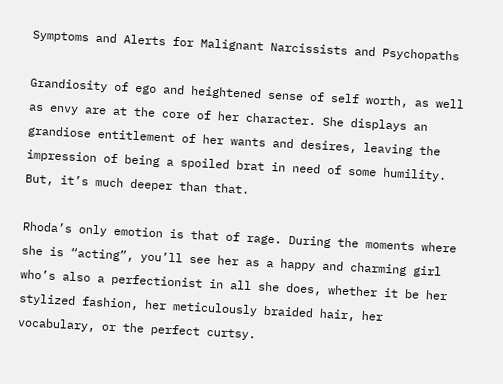Symptoms and Alerts for Malignant Narcissists and Psychopaths

Grandiosity of ego and heightened sense of self worth, as well as envy are at the core of her character. She displays an grandiose entitlement of her wants and desires, leaving the impression of being a spoiled brat in need of some humility. But, it’s much deeper than that.

Rhoda’s only emotion is that of rage. During the moments where she is “acting”, you’ll see her as a happy and charming girl who’s also a perfectionist in all she does, whether it be her stylized fashion, her meticulously braided hair, her vocabulary, or the perfect curtsy.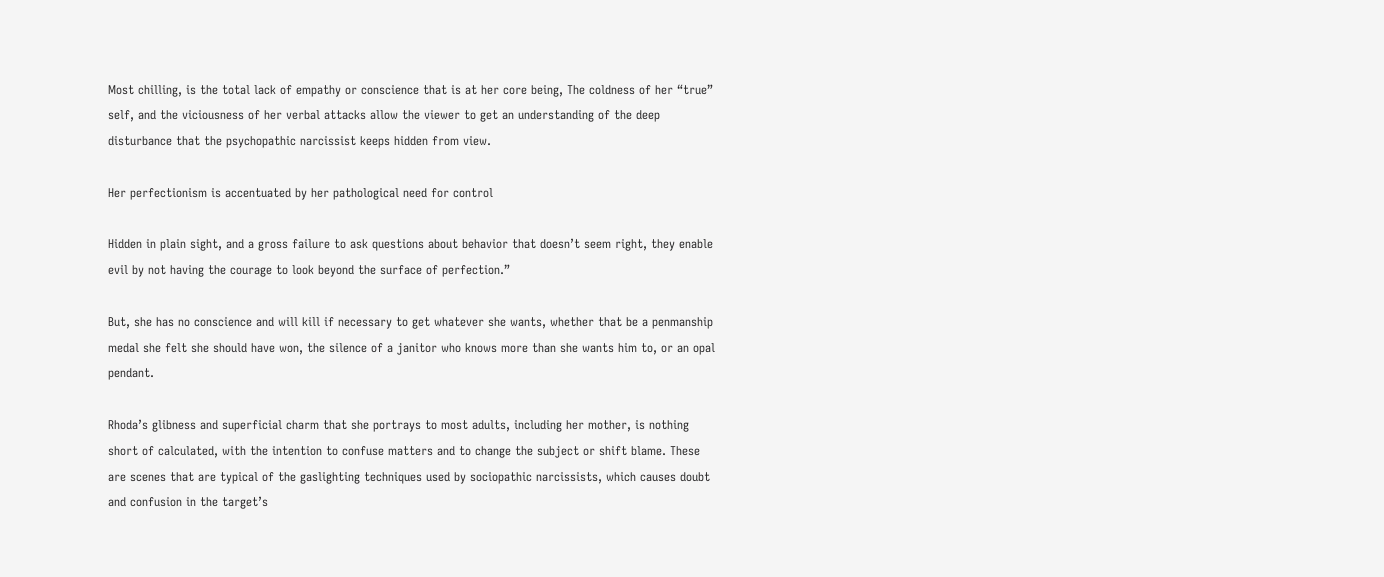Most chilling, is the total lack of empathy or conscience that is at her core being, The coldness of her “true” self, and the viciousness of her verbal attacks allow the viewer to get an understanding of the deep disturbance that the psychopathic narcissist keeps hidden from view.

Her perfectionism is accentuated by her pathological need for control

Hidden in plain sight, and a gross failure to ask questions about behavior that doesn’t seem right, they enable evil by not having the courage to look beyond the surface of perfection.”

But, she has no conscience and will kill if necessary to get whatever she wants, whether that be a penmanship medal she felt she should have won, the silence of a janitor who knows more than she wants him to, or an opal pendant.

Rhoda’s glibness and superficial charm that she portrays to most adults, including her mother, is nothing short of calculated, with the intention to confuse matters and to change the subject or shift blame. These are scenes that are typical of the gaslighting techniques used by sociopathic narcissists, which causes doubt and confusion in the target’s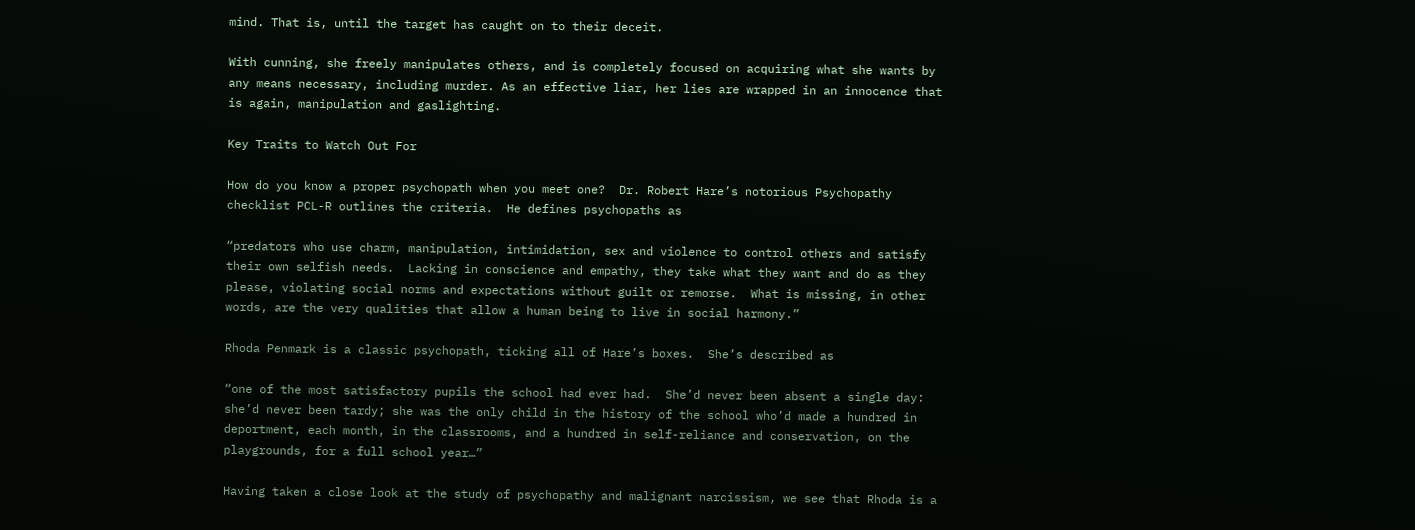mind. That is, until the target has caught on to their deceit.

With cunning, she freely manipulates others, and is completely focused on acquiring what she wants by any means necessary, including murder. As an effective liar, her lies are wrapped in an innocence that is again, manipulation and gaslighting.

Key Traits to Watch Out For

How do you know a proper psychopath when you meet one?  Dr. Robert Hare’s notorious Psychopathy checklist PCL-R outlines the criteria.  He defines psychopaths as

“predators who use charm, manipulation, intimidation, sex and violence to control others and satisfy their own selfish needs.  Lacking in conscience and empathy, they take what they want and do as they please, violating social norms and expectations without guilt or remorse.  What is missing, in other words, are the very qualities that allow a human being to live in social harmony.”

Rhoda Penmark is a classic psychopath, ticking all of Hare’s boxes.  She’s described as

“one of the most satisfactory pupils the school had ever had.  She’d never been absent a single day: she’d never been tardy; she was the only child in the history of the school who’d made a hundred in deportment, each month, in the classrooms, and a hundred in self-reliance and conservation, on the playgrounds, for a full school year…”

Having taken a close look at the study of psychopathy and malignant narcissism, we see that Rhoda is a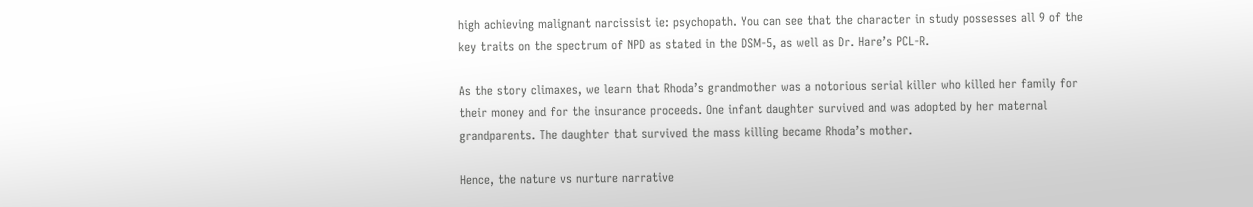high achieving malignant narcissist ie: psychopath. You can see that the character in study possesses all 9 of the key traits on the spectrum of NPD as stated in the DSM-5, as well as Dr. Hare’s PCL-R.

As the story climaxes, we learn that Rhoda’s grandmother was a notorious serial killer who killed her family for their money and for the insurance proceeds. One infant daughter survived and was adopted by her maternal grandparents. The daughter that survived the mass killing became Rhoda’s mother.

Hence, the nature vs nurture narrative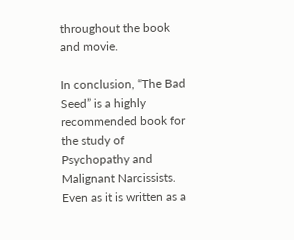throughout the book and movie.

In conclusion, “The Bad Seed” is a highly recommended book for the study of Psychopathy and Malignant Narcissists. Even as it is written as a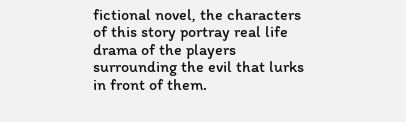fictional novel, the characters of this story portray real life drama of the players surrounding the evil that lurks in front of them.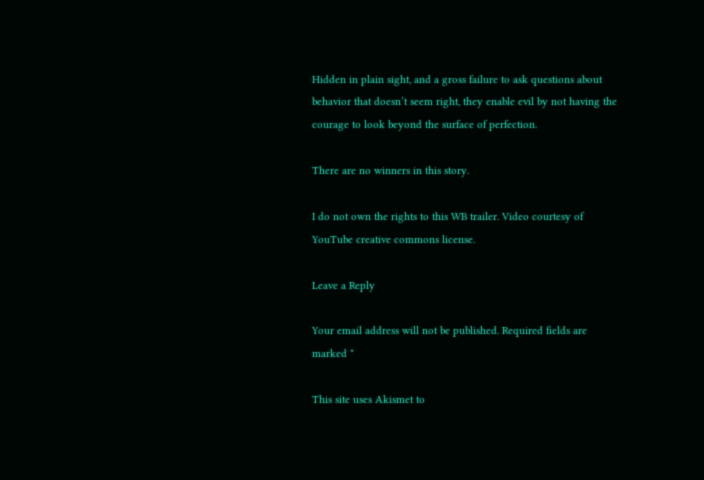Hidden in plain sight, and a gross failure to ask questions about behavior that doesn’t seem right, they enable evil by not having the courage to look beyond the surface of perfection.

There are no winners in this story.

I do not own the rights to this WB trailer. Video courtesy of YouTube creative commons license.

Leave a Reply

Your email address will not be published. Required fields are marked *

This site uses Akismet to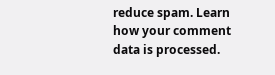reduce spam. Learn how your comment data is processed.